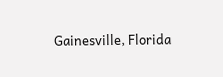Gainesville, Florida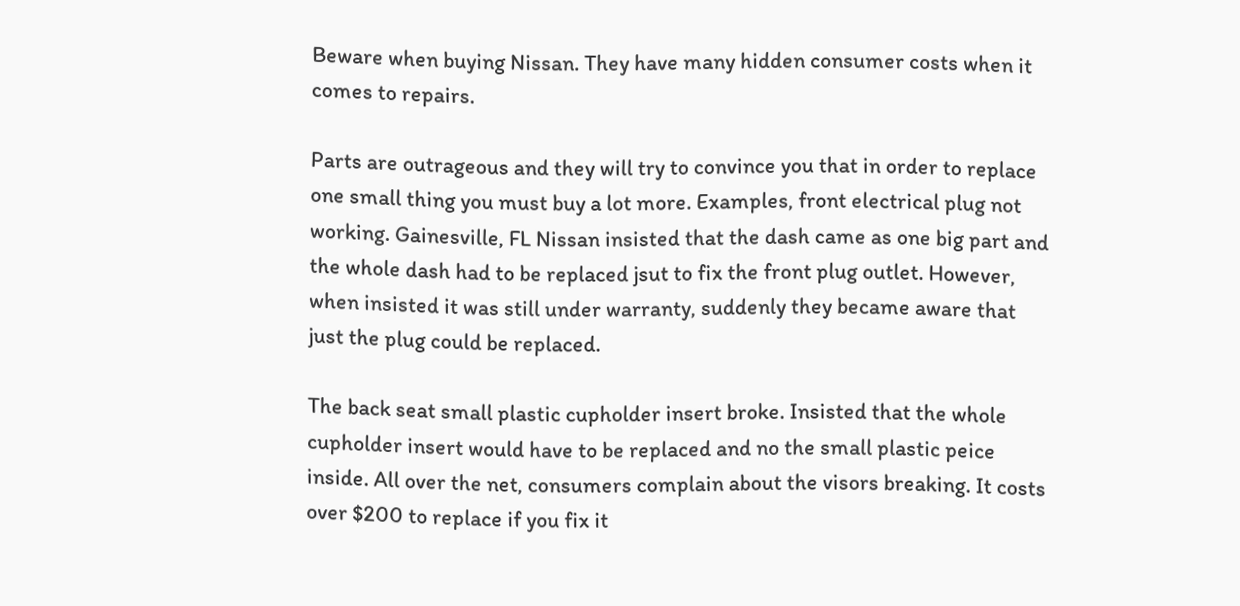Beware when buying Nissan. They have many hidden consumer costs when it comes to repairs.

Parts are outrageous and they will try to convince you that in order to replace one small thing you must buy a lot more. Examples, front electrical plug not working. Gainesville, FL Nissan insisted that the dash came as one big part and the whole dash had to be replaced jsut to fix the front plug outlet. However, when insisted it was still under warranty, suddenly they became aware that just the plug could be replaced.

The back seat small plastic cupholder insert broke. Insisted that the whole cupholder insert would have to be replaced and no the small plastic peice inside. All over the net, consumers complain about the visors breaking. It costs over $200 to replace if you fix it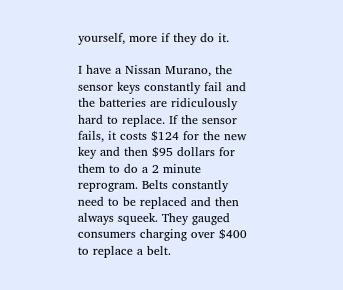yourself, more if they do it.

I have a Nissan Murano, the sensor keys constantly fail and the batteries are ridiculously hard to replace. If the sensor fails, it costs $124 for the new key and then $95 dollars for them to do a 2 minute reprogram. Belts constantly need to be replaced and then always squeek. They gauged consumers charging over $400 to replace a belt.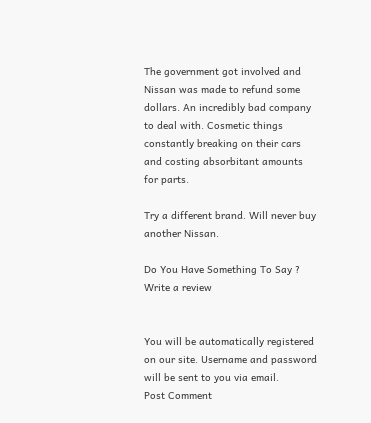The government got involved and Nissan was made to refund some dollars. An incredibly bad company to deal with. Cosmetic things constantly breaking on their cars and costing absorbitant amounts for parts.

Try a different brand. Will never buy another Nissan.

Do You Have Something To Say ?
Write a review


You will be automatically registered on our site. Username and password will be sent to you via email.
Post Comment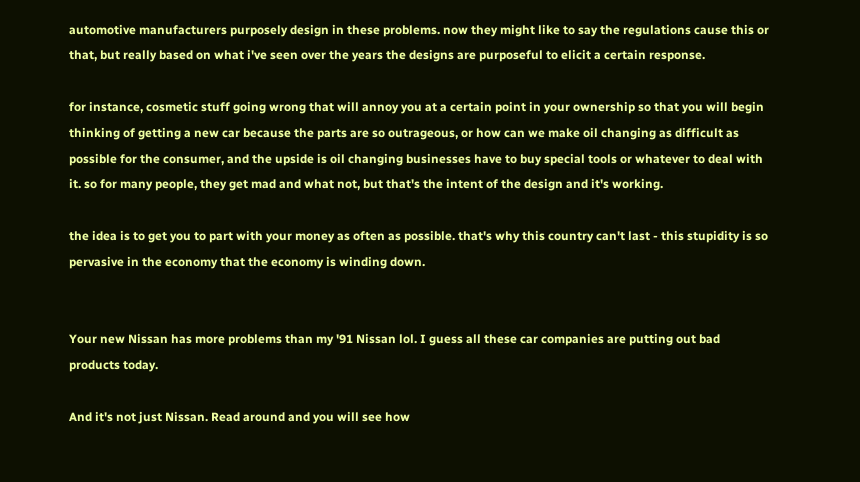automotive manufacturers purposely design in these problems. now they might like to say the regulations cause this or that, but really based on what i've seen over the years the designs are purposeful to elicit a certain response.

for instance, cosmetic stuff going wrong that will annoy you at a certain point in your ownership so that you will begin thinking of getting a new car because the parts are so outrageous, or how can we make oil changing as difficult as possible for the consumer, and the upside is oil changing businesses have to buy special tools or whatever to deal with it. so for many people, they get mad and what not, but that's the intent of the design and it's working.

the idea is to get you to part with your money as often as possible. that's why this country can't last - this stupidity is so pervasive in the economy that the economy is winding down.


Your new Nissan has more problems than my '91 Nissan lol. I guess all these car companies are putting out bad products today.

And it's not just Nissan. Read around and you will see how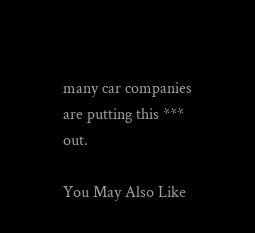many car companies are putting this *** out.

You May Also Like